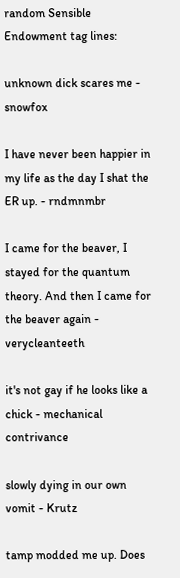random Sensible Endowment tag lines:

unknown dick scares me - snowfox

I have never been happier in my life as the day I shat the ER up. - rndmnmbr

I came for the beaver, I stayed for the quantum theory. And then I came for the beaver again - verycleanteeth

it's not gay if he looks like a chick - mechanical contrivance

slowly dying in our own vomit - Krutz

tamp modded me up. Does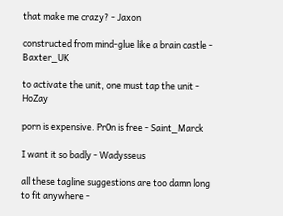that make me crazy? - Jaxon

constructed from mind-glue like a brain castle - Baxter_UK

to activate the unit, one must tap the unit - HoZay

porn is expensive. Pr0n is free - Saint_Marck

I want it so badly - Wadysseus

all these tagline suggestions are too damn long to fit anywhere -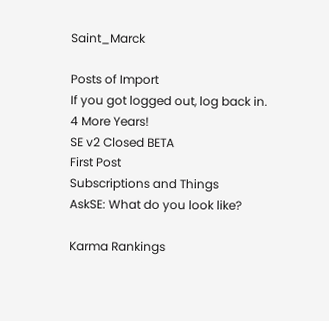Saint_Marck

Posts of Import
If you got logged out, log back in.
4 More Years!
SE v2 Closed BETA
First Post
Subscriptions and Things
AskSE: What do you look like?

Karma Rankings